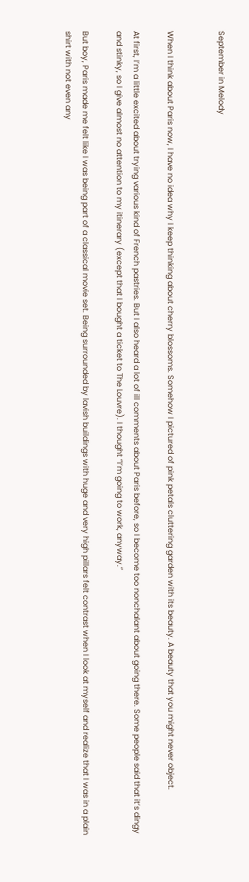September in Melody


When I think about Paris now, I have no idea why I keep thinking about cherry blossoms. Somehow I pictured of pink petals cluttering garden with its beauty. A beauty that you might never object.

At first, I’m a little excited about trying various kind of French pastries. But I also heard a lot of ill comments about Paris before, so I become too nonchalant about going there. Some people said that it’s dingy and stinky, so I give almost no attention to my itinerary (except that I bought a ticket to The Louvre). I thought “I’m going to work, anyway.”

But boy, Paris made me felt like I was being part of a classical movie set. Being surrounded by lavish buildings with huge and very high pillars felt contrast when I look at myself and realize that I was in a plain shirt with not even any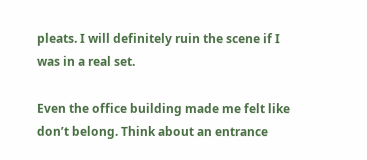pleats. I will definitely ruin the scene if I was in a real set.

Even the office building made me felt like don’t belong. Think about an entrance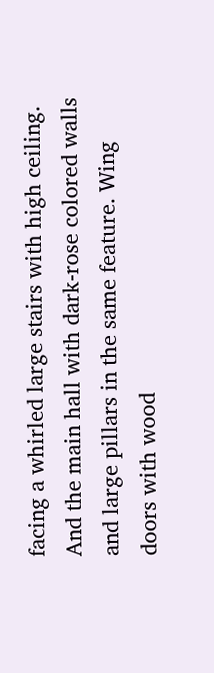facing a whirled large stairs with high ceiling. And the main hall with dark-rose colored walls and large pillars in the same feature. Wing doors with wood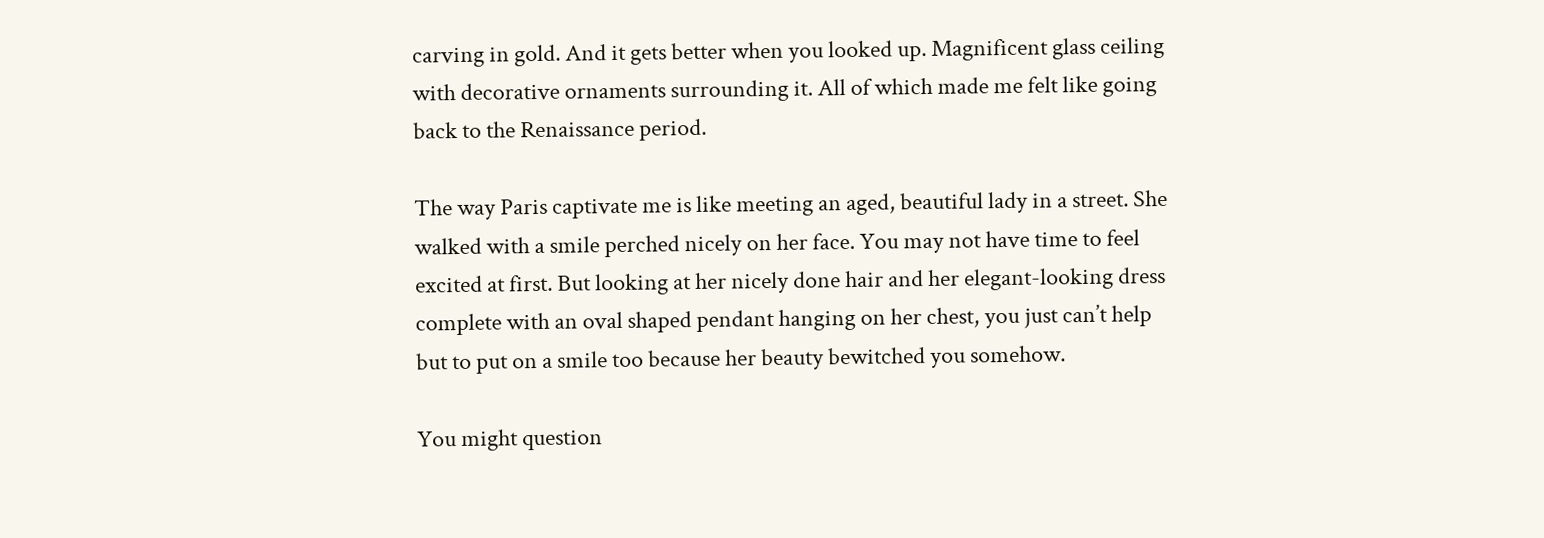carving in gold. And it gets better when you looked up. Magnificent glass ceiling with decorative ornaments surrounding it. All of which made me felt like going back to the Renaissance period.

The way Paris captivate me is like meeting an aged, beautiful lady in a street. She walked with a smile perched nicely on her face. You may not have time to feel excited at first. But looking at her nicely done hair and her elegant-looking dress complete with an oval shaped pendant hanging on her chest, you just can’t help but to put on a smile too because her beauty bewitched you somehow.

You might question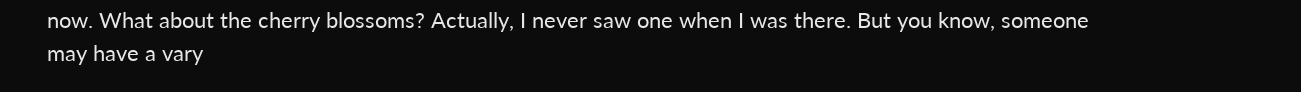now. What about the cherry blossoms? Actually, I never saw one when I was there. But you know, someone may have a vary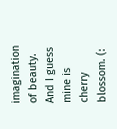imagination of beauty. And I guess mine is cherry blossom. (: